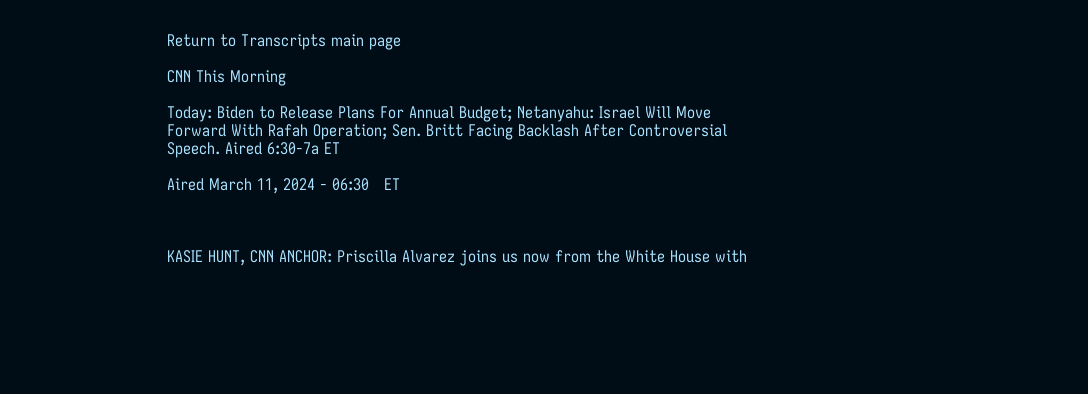Return to Transcripts main page

CNN This Morning

Today: Biden to Release Plans For Annual Budget; Netanyahu: Israel Will Move Forward With Rafah Operation; Sen. Britt Facing Backlash After Controversial Speech. Aired 6:30-7a ET

Aired March 11, 2024 - 06:30   ET



KASIE HUNT, CNN ANCHOR: Priscilla Alvarez joins us now from the White House with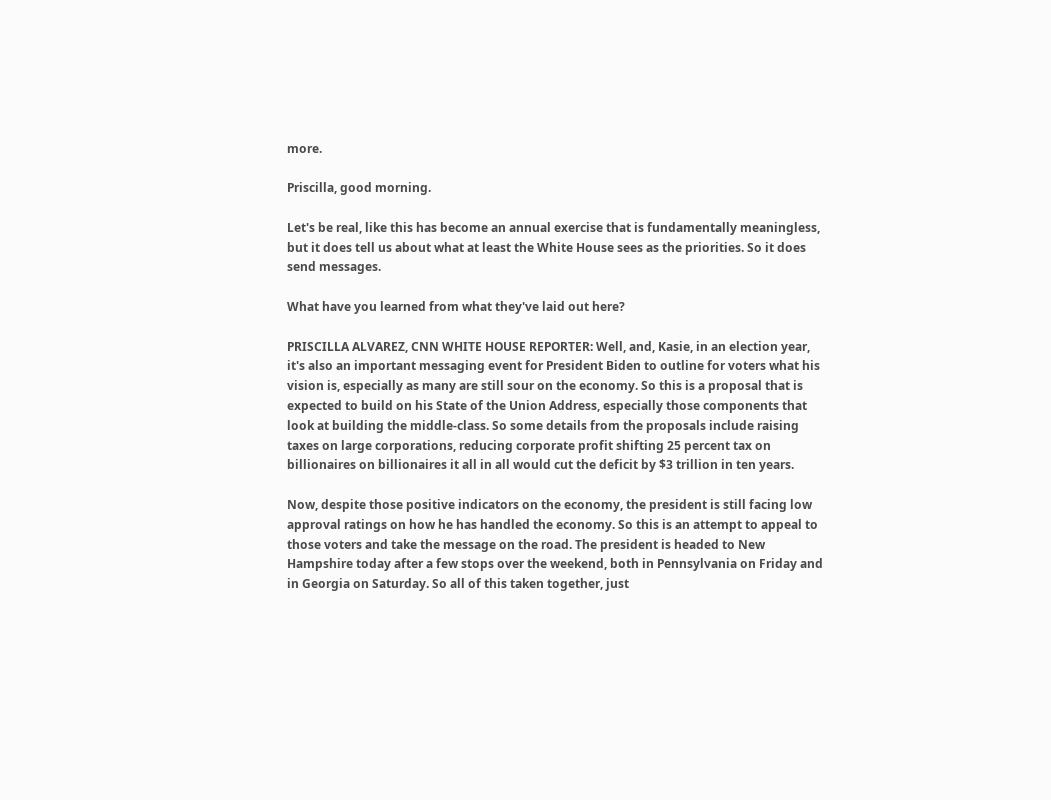more.

Priscilla, good morning.

Let's be real, like this has become an annual exercise that is fundamentally meaningless, but it does tell us about what at least the White House sees as the priorities. So it does send messages.

What have you learned from what they've laid out here?

PRISCILLA ALVAREZ, CNN WHITE HOUSE REPORTER: Well, and, Kasie, in an election year, it's also an important messaging event for President Biden to outline for voters what his vision is, especially as many are still sour on the economy. So this is a proposal that is expected to build on his State of the Union Address, especially those components that look at building the middle-class. So some details from the proposals include raising taxes on large corporations, reducing corporate profit shifting 25 percent tax on billionaires on billionaires it all in all would cut the deficit by $3 trillion in ten years.

Now, despite those positive indicators on the economy, the president is still facing low approval ratings on how he has handled the economy. So this is an attempt to appeal to those voters and take the message on the road. The president is headed to New Hampshire today after a few stops over the weekend, both in Pennsylvania on Friday and in Georgia on Saturday. So all of this taken together, just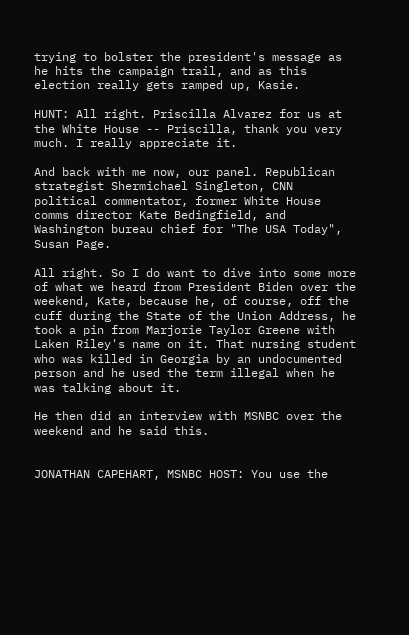trying to bolster the president's message as he hits the campaign trail, and as this election really gets ramped up, Kasie.

HUNT: All right. Priscilla Alvarez for us at the White House -- Priscilla, thank you very much. I really appreciate it.

And back with me now, our panel. Republican strategist Shermichael Singleton, CNN political commentator, former White House comms director Kate Bedingfield, and Washington bureau chief for "The USA Today", Susan Page.

All right. So I do want to dive into some more of what we heard from President Biden over the weekend, Kate, because he, of course, off the cuff during the State of the Union Address, he took a pin from Marjorie Taylor Greene with Laken Riley's name on it. That nursing student who was killed in Georgia by an undocumented person and he used the term illegal when he was talking about it.

He then did an interview with MSNBC over the weekend and he said this.


JONATHAN CAPEHART, MSNBC HOST: You use the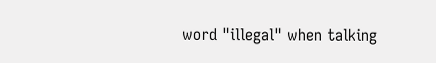word "illegal" when talking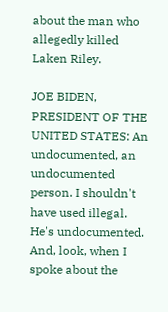about the man who allegedly killed Laken Riley.

JOE BIDEN, PRESIDENT OF THE UNITED STATES: An undocumented, an undocumented person. I shouldn't have used illegal. He's undocumented. And, look, when I spoke about the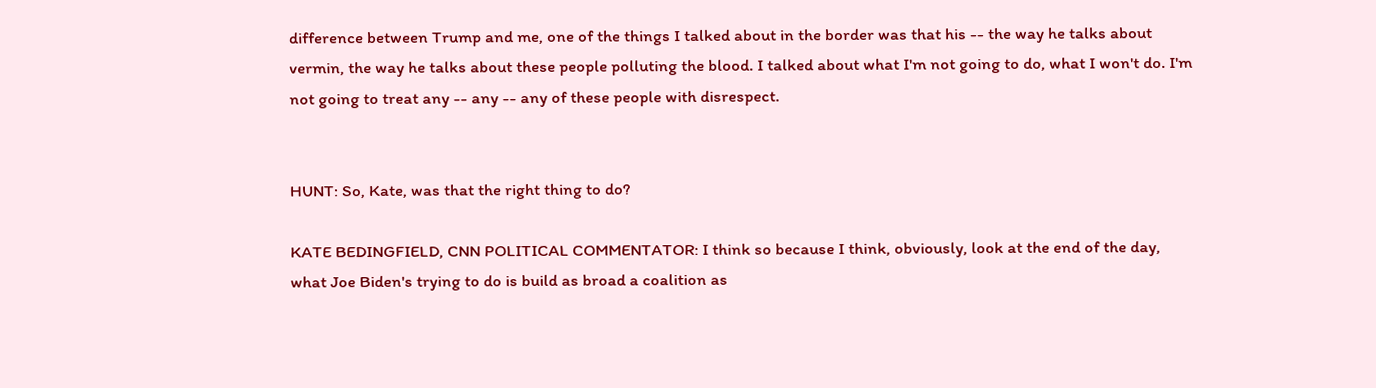difference between Trump and me, one of the things I talked about in the border was that his -- the way he talks about vermin, the way he talks about these people polluting the blood. I talked about what I'm not going to do, what I won't do. I'm not going to treat any -- any -- any of these people with disrespect.


HUNT: So, Kate, was that the right thing to do?

KATE BEDINGFIELD, CNN POLITICAL COMMENTATOR: I think so because I think, obviously, look at the end of the day, what Joe Biden's trying to do is build as broad a coalition as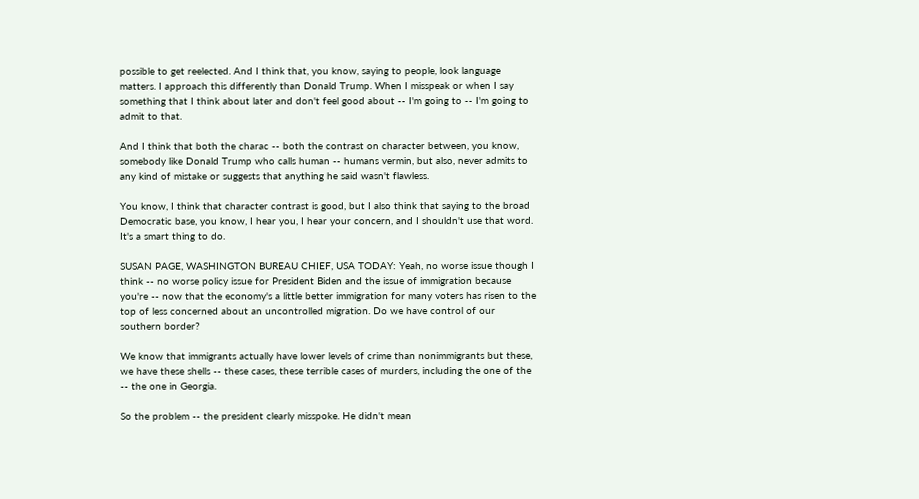possible to get reelected. And I think that, you know, saying to people, look language matters. I approach this differently than Donald Trump. When I misspeak or when I say something that I think about later and don't feel good about -- I'm going to -- I'm going to admit to that.

And I think that both the charac -- both the contrast on character between, you know, somebody like Donald Trump who calls human -- humans vermin, but also, never admits to any kind of mistake or suggests that anything he said wasn't flawless.

You know, I think that character contrast is good, but I also think that saying to the broad Democratic base, you know, I hear you, I hear your concern, and I shouldn't use that word. It's a smart thing to do.

SUSAN PAGE, WASHINGTON BUREAU CHIEF, USA TODAY: Yeah, no worse issue though I think -- no worse policy issue for President Biden and the issue of immigration because you're -- now that the economy's a little better immigration for many voters has risen to the top of less concerned about an uncontrolled migration. Do we have control of our southern border?

We know that immigrants actually have lower levels of crime than nonimmigrants but these, we have these shells -- these cases, these terrible cases of murders, including the one of the -- the one in Georgia.

So the problem -- the president clearly misspoke. He didn't mean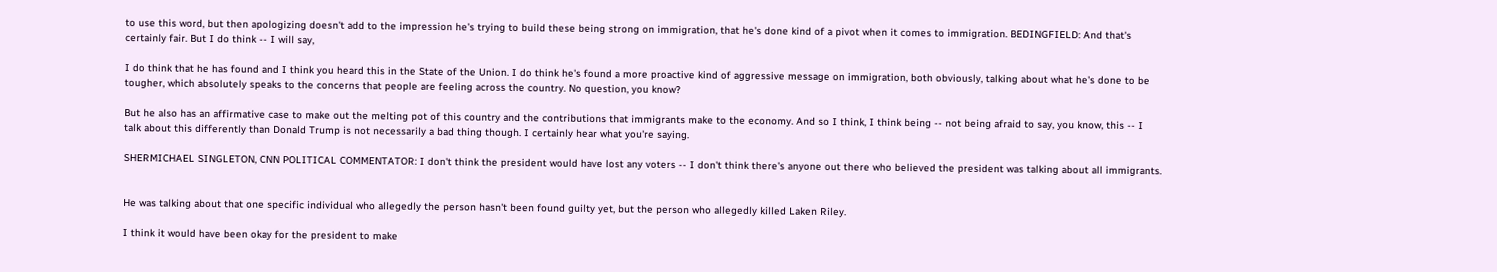to use this word, but then apologizing doesn't add to the impression he's trying to build these being strong on immigration, that he's done kind of a pivot when it comes to immigration. BEDINGFIELD: And that's certainly fair. But I do think -- I will say,

I do think that he has found and I think you heard this in the State of the Union. I do think he's found a more proactive kind of aggressive message on immigration, both obviously, talking about what he's done to be tougher, which absolutely speaks to the concerns that people are feeling across the country. No question, you know?

But he also has an affirmative case to make out the melting pot of this country and the contributions that immigrants make to the economy. And so I think, I think being -- not being afraid to say, you know, this -- I talk about this differently than Donald Trump is not necessarily a bad thing though. I certainly hear what you're saying.

SHERMICHAEL SINGLETON, CNN POLITICAL COMMENTATOR: I don't think the president would have lost any voters -- I don't think there's anyone out there who believed the president was talking about all immigrants.


He was talking about that one specific individual who allegedly the person hasn't been found guilty yet, but the person who allegedly killed Laken Riley.

I think it would have been okay for the president to make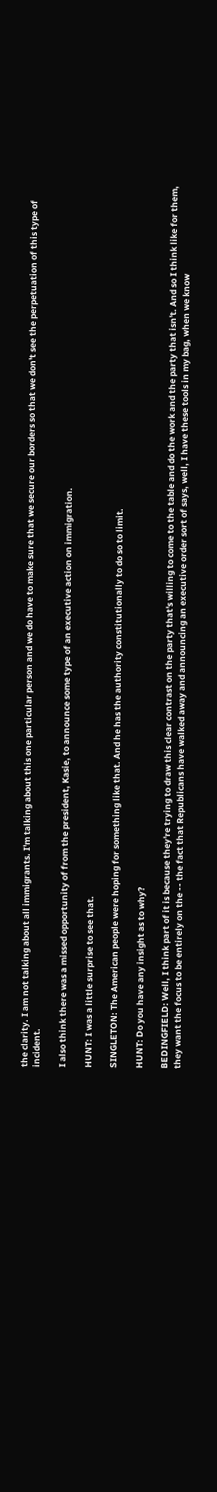the clarity. I am not talking about all immigrants. I'm talking about this one particular person and we do have to make sure that we secure our borders so that we don't see the perpetuation of this type of incident.

I also think there was a missed opportunity of from the president, Kasie, to announce some type of an executive action on immigration.

HUNT: I was a little surprise to see that.

SINGLETON: The American people were hoping for something like that. And he has the authority constitutionally to do so to limit.

HUNT: Do you have any insight as to why?

BEDINGFIELD: Well, I think part of it is because they're trying to draw this clear contrast on the party that's willing to come to the table and do the work and the party that isn't. And so I think like for them, they want the focus to be entirely on the -- the fact that Republicans have walked away and announcing an executive order sort of says, well, I have these tools in my bag, when we know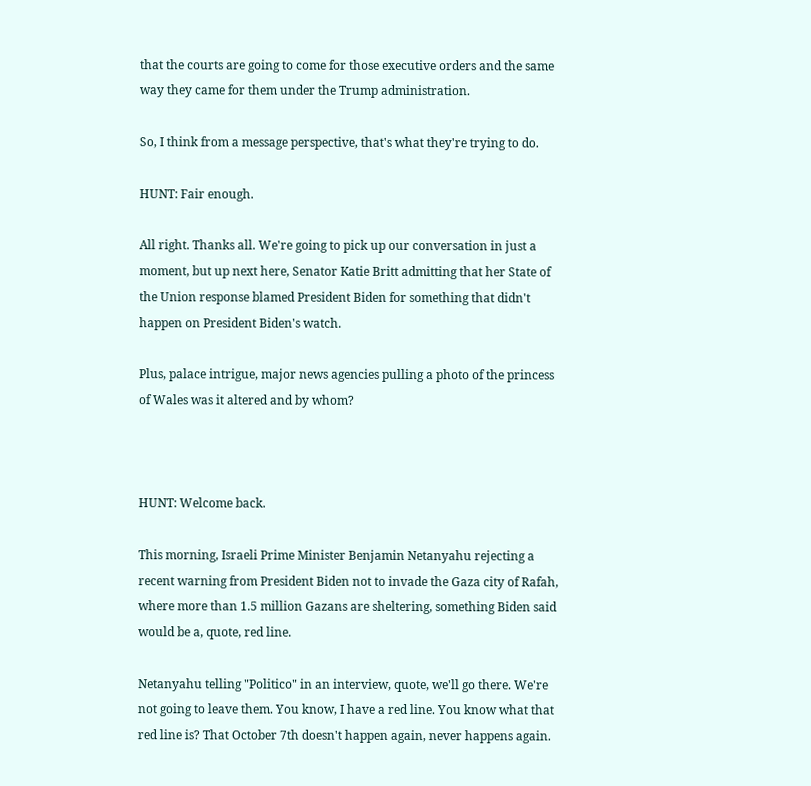that the courts are going to come for those executive orders and the same way they came for them under the Trump administration.

So, I think from a message perspective, that's what they're trying to do.

HUNT: Fair enough.

All right. Thanks all. We're going to pick up our conversation in just a moment, but up next here, Senator Katie Britt admitting that her State of the Union response blamed President Biden for something that didn't happen on President Biden's watch.

Plus, palace intrigue, major news agencies pulling a photo of the princess of Wales was it altered and by whom?



HUNT: Welcome back.

This morning, Israeli Prime Minister Benjamin Netanyahu rejecting a recent warning from President Biden not to invade the Gaza city of Rafah, where more than 1.5 million Gazans are sheltering, something Biden said would be a, quote, red line.

Netanyahu telling "Politico" in an interview, quote, we'll go there. We're not going to leave them. You know, I have a red line. You know what that red line is? That October 7th doesn't happen again, never happens again.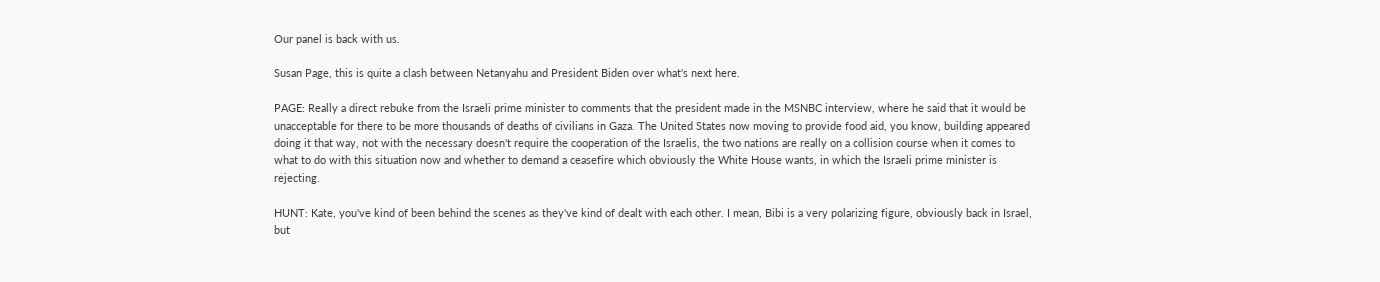Our panel is back with us.

Susan Page, this is quite a clash between Netanyahu and President Biden over what's next here.

PAGE: Really a direct rebuke from the Israeli prime minister to comments that the president made in the MSNBC interview, where he said that it would be unacceptable for there to be more thousands of deaths of civilians in Gaza. The United States now moving to provide food aid, you know, building appeared doing it that way, not with the necessary doesn't require the cooperation of the Israelis, the two nations are really on a collision course when it comes to what to do with this situation now and whether to demand a ceasefire which obviously the White House wants, in which the Israeli prime minister is rejecting.

HUNT: Kate, you've kind of been behind the scenes as they've kind of dealt with each other. I mean, Bibi is a very polarizing figure, obviously back in Israel, but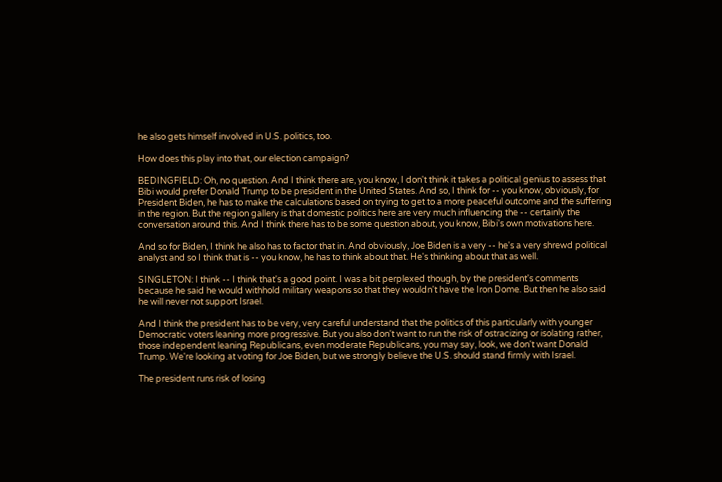he also gets himself involved in U.S. politics, too.

How does this play into that, our election campaign?

BEDINGFIELD: Oh, no question. And I think there are, you know, I don't think it takes a political genius to assess that Bibi would prefer Donald Trump to be president in the United States. And so, I think for -- you know, obviously, for President Biden, he has to make the calculations based on trying to get to a more peaceful outcome and the suffering in the region. But the region gallery is that domestic politics here are very much influencing the -- certainly the conversation around this. And I think there has to be some question about, you know, Bibi's own motivations here.

And so for Biden, I think he also has to factor that in. And obviously, Joe Biden is a very -- he's a very shrewd political analyst and so I think that is -- you know, he has to think about that. He's thinking about that as well.

SINGLETON: I think -- I think that's a good point. I was a bit perplexed though, by the president's comments because he said he would withhold military weapons so that they wouldn't have the Iron Dome. But then he also said he will never not support Israel.

And I think the president has to be very, very careful understand that the politics of this particularly with younger Democratic voters leaning more progressive. But you also don't want to run the risk of ostracizing or isolating rather, those independent leaning Republicans, even moderate Republicans, you may say, look, we don't want Donald Trump. We're looking at voting for Joe Biden, but we strongly believe the U.S. should stand firmly with Israel.

The president runs risk of losing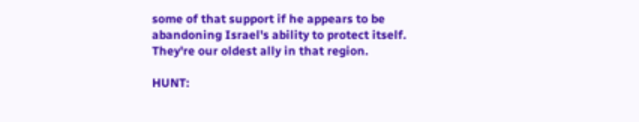some of that support if he appears to be abandoning Israel's ability to protect itself. They're our oldest ally in that region.

HUNT: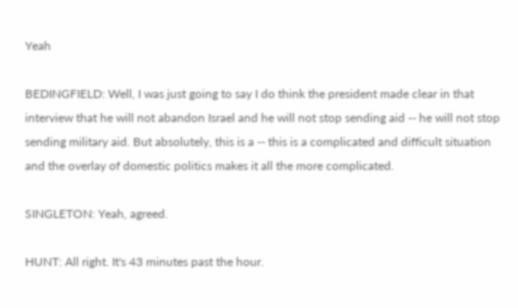Yeah

BEDINGFIELD: Well, I was just going to say I do think the president made clear in that interview that he will not abandon Israel and he will not stop sending aid -- he will not stop sending military aid. But absolutely, this is a -- this is a complicated and difficult situation and the overlay of domestic politics makes it all the more complicated.

SINGLETON: Yeah, agreed.

HUNT: All right. It's 43 minutes past the hour.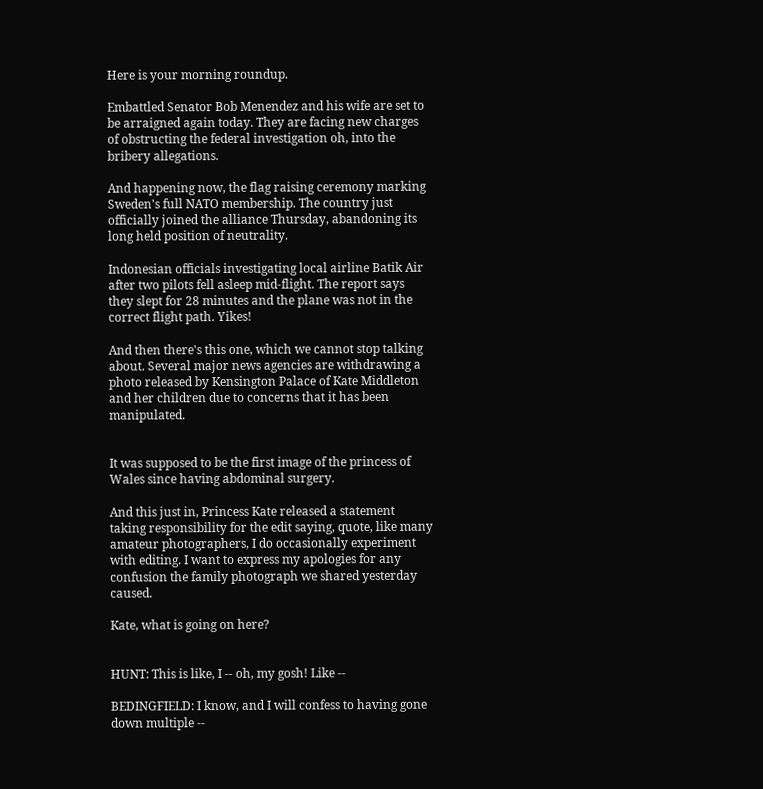Here is your morning roundup.

Embattled Senator Bob Menendez and his wife are set to be arraigned again today. They are facing new charges of obstructing the federal investigation oh, into the bribery allegations.

And happening now, the flag raising ceremony marking Sweden's full NATO membership. The country just officially joined the alliance Thursday, abandoning its long held position of neutrality.

Indonesian officials investigating local airline Batik Air after two pilots fell asleep mid-flight. The report says they slept for 28 minutes and the plane was not in the correct flight path. Yikes!

And then there's this one, which we cannot stop talking about. Several major news agencies are withdrawing a photo released by Kensington Palace of Kate Middleton and her children due to concerns that it has been manipulated.


It was supposed to be the first image of the princess of Wales since having abdominal surgery.

And this just in, Princess Kate released a statement taking responsibility for the edit saying, quote, like many amateur photographers, I do occasionally experiment with editing. I want to express my apologies for any confusion the family photograph we shared yesterday caused.

Kate, what is going on here?


HUNT: This is like, I -- oh, my gosh! Like --

BEDINGFIELD: I know, and I will confess to having gone down multiple --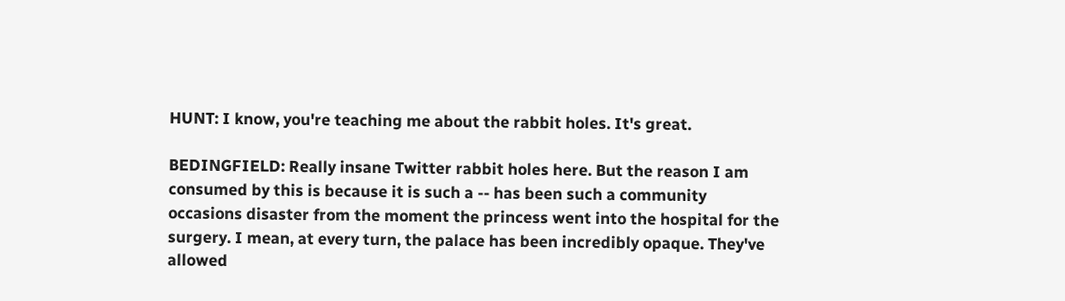HUNT: I know, you're teaching me about the rabbit holes. It's great.

BEDINGFIELD: Really insane Twitter rabbit holes here. But the reason I am consumed by this is because it is such a -- has been such a community occasions disaster from the moment the princess went into the hospital for the surgery. I mean, at every turn, the palace has been incredibly opaque. They've allowed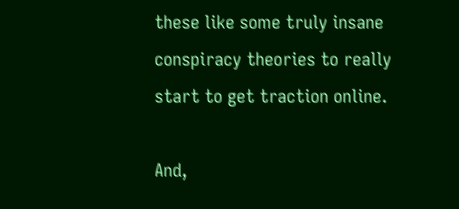these like some truly insane conspiracy theories to really start to get traction online.

And,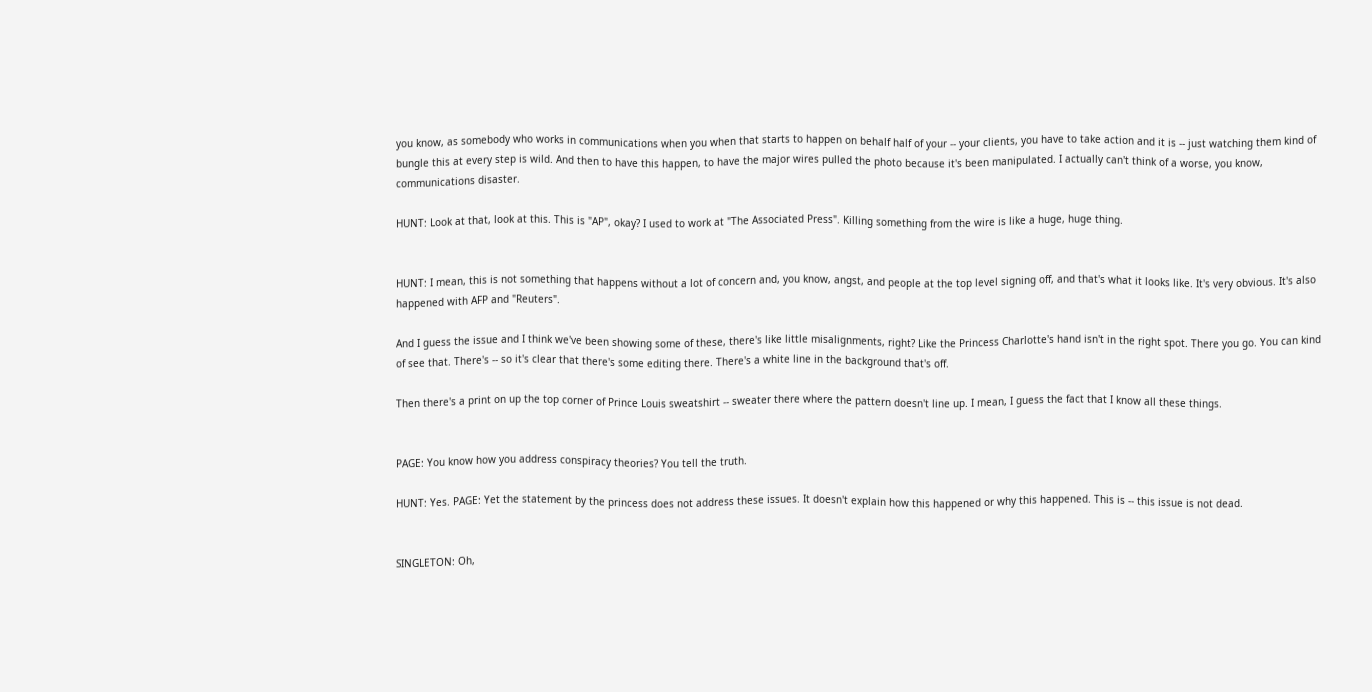you know, as somebody who works in communications when you when that starts to happen on behalf half of your -- your clients, you have to take action and it is -- just watching them kind of bungle this at every step is wild. And then to have this happen, to have the major wires pulled the photo because it's been manipulated. I actually can't think of a worse, you know, communications disaster.

HUNT: Look at that, look at this. This is "AP", okay? I used to work at "The Associated Press". Killing something from the wire is like a huge, huge thing.


HUNT: I mean, this is not something that happens without a lot of concern and, you know, angst, and people at the top level signing off, and that's what it looks like. It's very obvious. It's also happened with AFP and "Reuters".

And I guess the issue and I think we've been showing some of these, there's like little misalignments, right? Like the Princess Charlotte's hand isn't in the right spot. There you go. You can kind of see that. There's -- so it's clear that there's some editing there. There's a white line in the background that's off.

Then there's a print on up the top corner of Prince Louis sweatshirt -- sweater there where the pattern doesn't line up. I mean, I guess the fact that I know all these things.


PAGE: You know how you address conspiracy theories? You tell the truth.

HUNT: Yes. PAGE: Yet the statement by the princess does not address these issues. It doesn't explain how this happened or why this happened. This is -- this issue is not dead.


SINGLETON: Oh,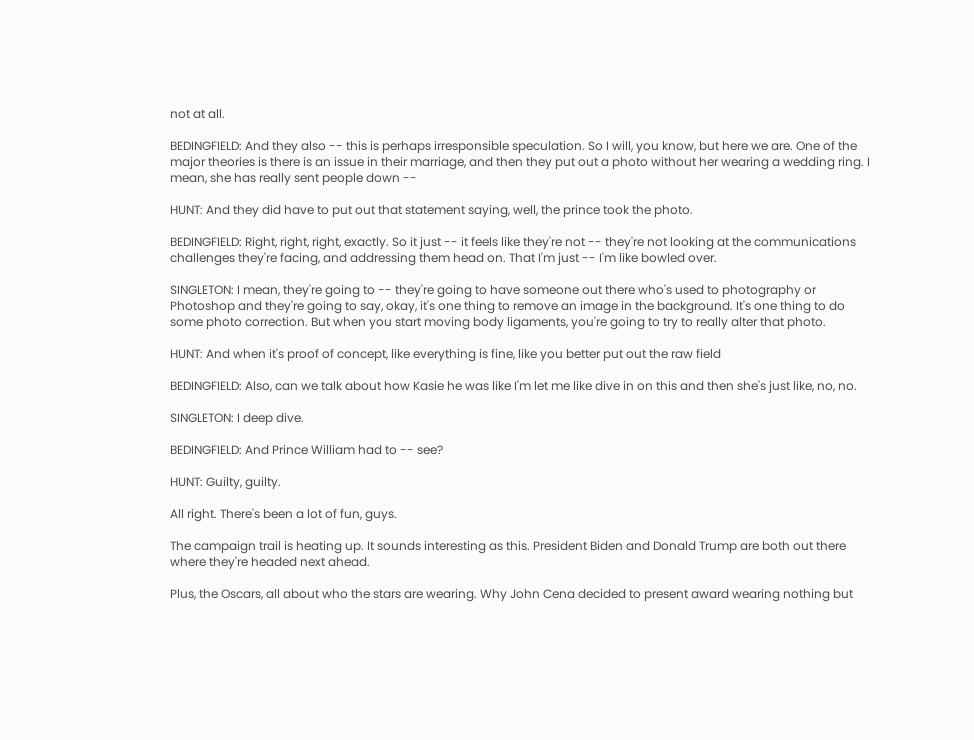not at all.

BEDINGFIELD: And they also -- this is perhaps irresponsible speculation. So I will, you know, but here we are. One of the major theories is there is an issue in their marriage, and then they put out a photo without her wearing a wedding ring. I mean, she has really sent people down --

HUNT: And they did have to put out that statement saying, well, the prince took the photo.

BEDINGFIELD: Right, right, right, exactly. So it just -- it feels like they're not -- they're not looking at the communications challenges they're facing, and addressing them head on. That I'm just -- I'm like bowled over.

SINGLETON: I mean, they're going to -- they're going to have someone out there who's used to photography or Photoshop and they're going to say, okay, it's one thing to remove an image in the background. It's one thing to do some photo correction. But when you start moving body ligaments, you're going to try to really alter that photo.

HUNT: And when it's proof of concept, like everything is fine, like you better put out the raw field

BEDINGFIELD: Also, can we talk about how Kasie he was like I'm let me like dive in on this and then she's just like, no, no.

SINGLETON: I deep dive.

BEDINGFIELD: And Prince William had to -- see?

HUNT: Guilty, guilty.

All right. There's been a lot of fun, guys.

The campaign trail is heating up. It sounds interesting as this. President Biden and Donald Trump are both out there where they're headed next ahead.

Plus, the Oscars, all about who the stars are wearing. Why John Cena decided to present award wearing nothing but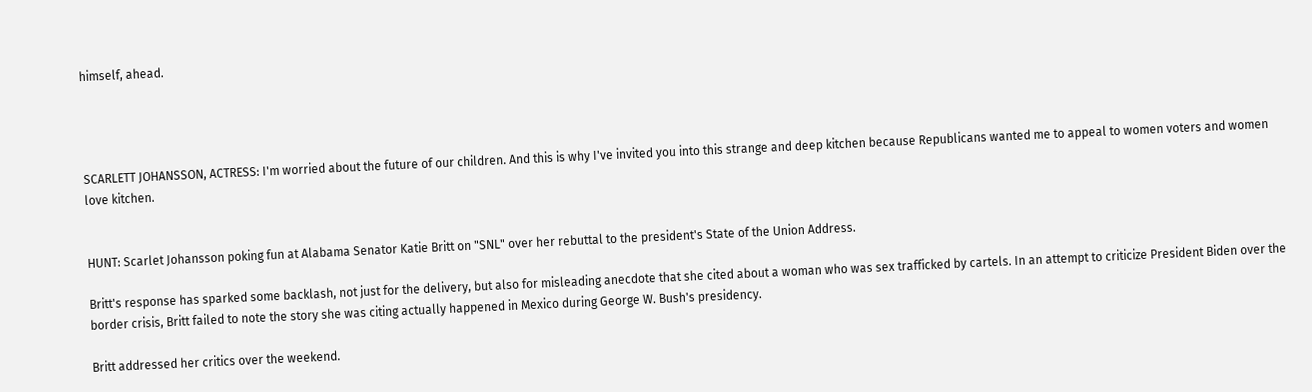himself, ahead.




SCARLETT JOHANSSON, ACTRESS: I'm worried about the future of our children. And this is why I've invited you into this strange and deep kitchen because Republicans wanted me to appeal to women voters and women love kitchen.


HUNT: Scarlet Johansson poking fun at Alabama Senator Katie Britt on "SNL" over her rebuttal to the president's State of the Union Address.

Britt's response has sparked some backlash, not just for the delivery, but also for misleading anecdote that she cited about a woman who was sex trafficked by cartels. In an attempt to criticize President Biden over the border crisis, Britt failed to note the story she was citing actually happened in Mexico during George W. Bush's presidency.

Britt addressed her critics over the weekend.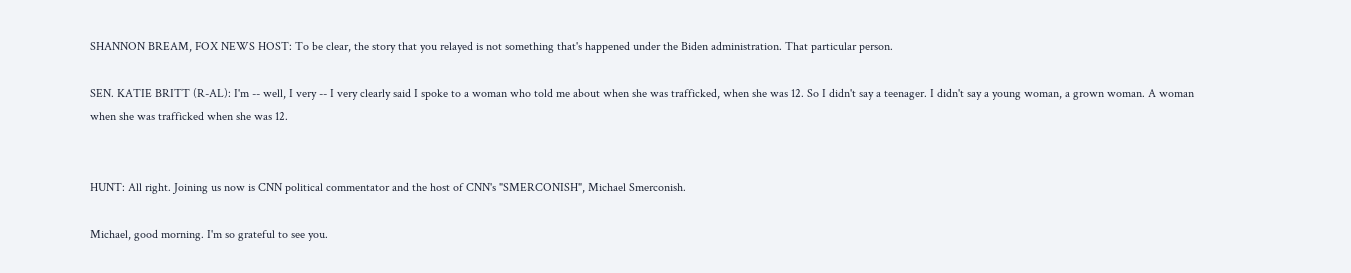SHANNON BREAM, FOX NEWS HOST: To be clear, the story that you relayed is not something that's happened under the Biden administration. That particular person.

SEN. KATIE BRITT (R-AL): I'm -- well, I very -- I very clearly said I spoke to a woman who told me about when she was trafficked, when she was 12. So I didn't say a teenager. I didn't say a young woman, a grown woman. A woman when she was trafficked when she was 12.


HUNT: All right. Joining us now is CNN political commentator and the host of CNN's "SMERCONISH", Michael Smerconish.

Michael, good morning. I'm so grateful to see you.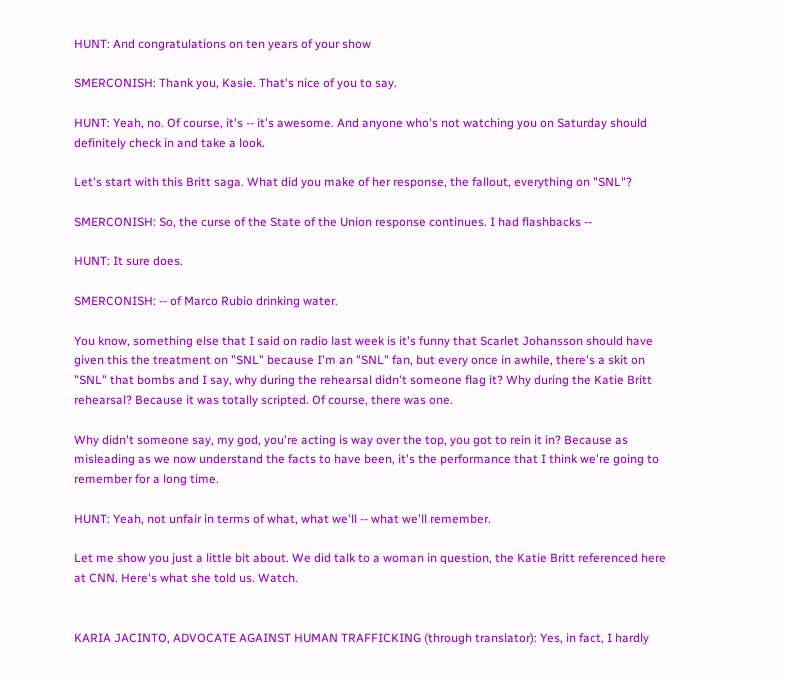HUNT: And congratulations on ten years of your show

SMERCONISH: Thank you, Kasie. That's nice of you to say.

HUNT: Yeah, no. Of course, it's -- it's awesome. And anyone who's not watching you on Saturday should definitely check in and take a look.

Let's start with this Britt saga. What did you make of her response, the fallout, everything on "SNL"?

SMERCONISH: So, the curse of the State of the Union response continues. I had flashbacks --

HUNT: It sure does.

SMERCONISH: -- of Marco Rubio drinking water.

You know, something else that I said on radio last week is it's funny that Scarlet Johansson should have given this the treatment on "SNL" because I'm an "SNL" fan, but every once in awhile, there's a skit on "SNL" that bombs and I say, why during the rehearsal didn't someone flag it? Why during the Katie Britt rehearsal? Because it was totally scripted. Of course, there was one.

Why didn't someone say, my god, you're acting is way over the top, you got to rein it in? Because as misleading as we now understand the facts to have been, it's the performance that I think we're going to remember for a long time.

HUNT: Yeah, not unfair in terms of what, what we'll -- what we'll remember.

Let me show you just a little bit about. We did talk to a woman in question, the Katie Britt referenced here at CNN. Here's what she told us. Watch.


KARIA JACINTO, ADVOCATE AGAINST HUMAN TRAFFICKING (through translator): Yes, in fact, I hardly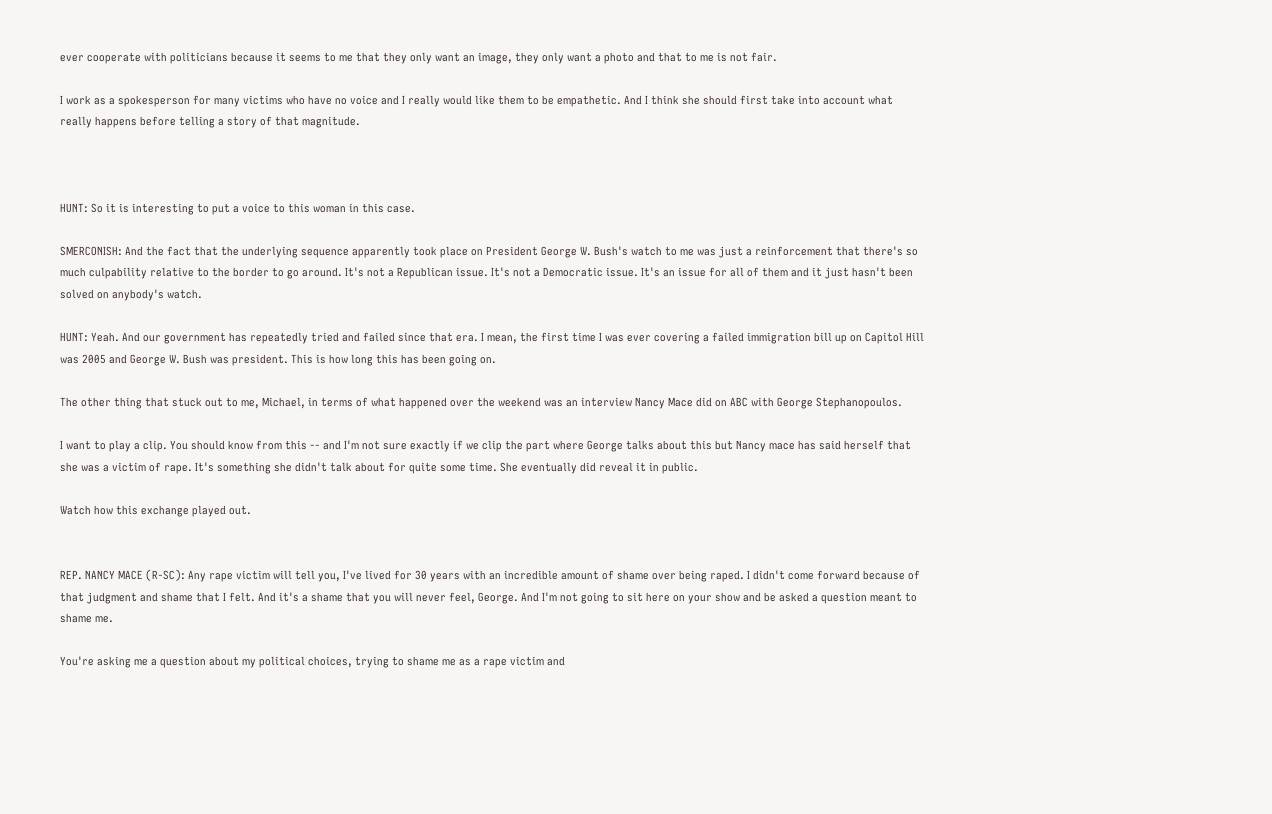ever cooperate with politicians because it seems to me that they only want an image, they only want a photo and that to me is not fair.

I work as a spokesperson for many victims who have no voice and I really would like them to be empathetic. And I think she should first take into account what really happens before telling a story of that magnitude.



HUNT: So it is interesting to put a voice to this woman in this case.

SMERCONISH: And the fact that the underlying sequence apparently took place on President George W. Bush's watch to me was just a reinforcement that there's so much culpability relative to the border to go around. It's not a Republican issue. It's not a Democratic issue. It's an issue for all of them and it just hasn't been solved on anybody's watch.

HUNT: Yeah. And our government has repeatedly tried and failed since that era. I mean, the first time I was ever covering a failed immigration bill up on Capitol Hill was 2005 and George W. Bush was president. This is how long this has been going on.

The other thing that stuck out to me, Michael, in terms of what happened over the weekend was an interview Nancy Mace did on ABC with George Stephanopoulos.

I want to play a clip. You should know from this -- and I'm not sure exactly if we clip the part where George talks about this but Nancy mace has said herself that she was a victim of rape. It's something she didn't talk about for quite some time. She eventually did reveal it in public.

Watch how this exchange played out.


REP. NANCY MACE (R-SC): Any rape victim will tell you, I've lived for 30 years with an incredible amount of shame over being raped. I didn't come forward because of that judgment and shame that I felt. And it's a shame that you will never feel, George. And I'm not going to sit here on your show and be asked a question meant to shame me.

You're asking me a question about my political choices, trying to shame me as a rape victim and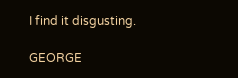I find it disgusting.

GEORGE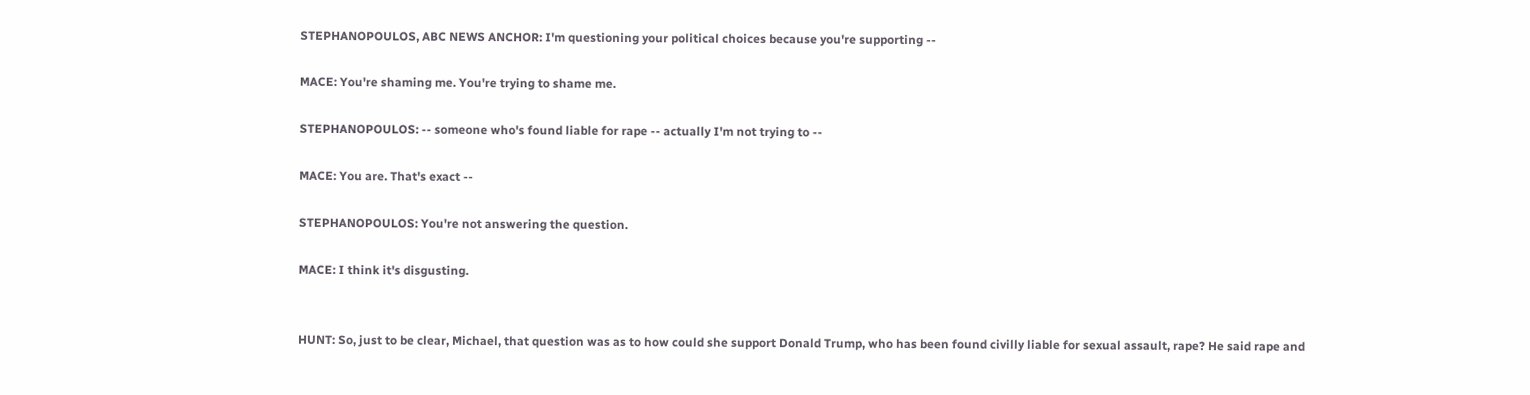STEPHANOPOULOS, ABC NEWS ANCHOR: I'm questioning your political choices because you're supporting --

MACE: You're shaming me. You're trying to shame me.

STEPHANOPOULOS: -- someone who's found liable for rape -- actually I'm not trying to --

MACE: You are. That's exact --

STEPHANOPOULOS: You're not answering the question.

MACE: I think it's disgusting.


HUNT: So, just to be clear, Michael, that question was as to how could she support Donald Trump, who has been found civilly liable for sexual assault, rape? He said rape and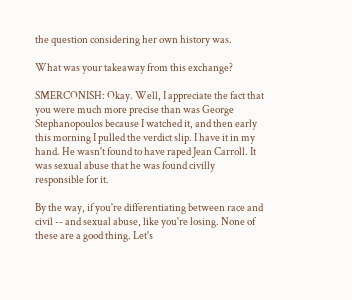the question considering her own history was.

What was your takeaway from this exchange?

SMERCONISH: Okay. Well, I appreciate the fact that you were much more precise than was George Stephanopoulos because I watched it, and then early this morning I pulled the verdict slip. I have it in my hand. He wasn't found to have raped Jean Carroll. It was sexual abuse that he was found civilly responsible for it.

By the way, if you're differentiating between race and civil -- and sexual abuse, like you're losing. None of these are a good thing. Let's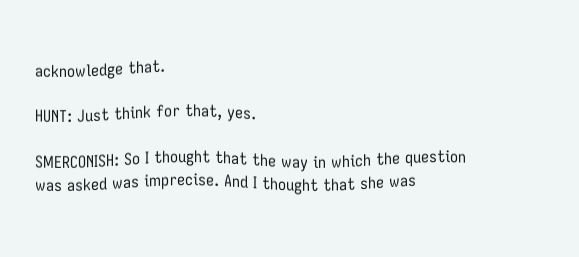acknowledge that.

HUNT: Just think for that, yes.

SMERCONISH: So I thought that the way in which the question was asked was imprecise. And I thought that she was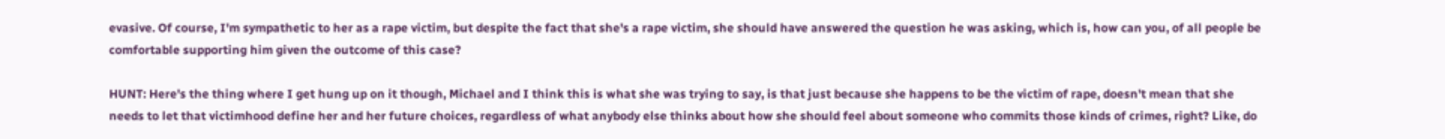evasive. Of course, I'm sympathetic to her as a rape victim, but despite the fact that she's a rape victim, she should have answered the question he was asking, which is, how can you, of all people be comfortable supporting him given the outcome of this case?

HUNT: Here's the thing where I get hung up on it though, Michael and I think this is what she was trying to say, is that just because she happens to be the victim of rape, doesn't mean that she needs to let that victimhood define her and her future choices, regardless of what anybody else thinks about how she should feel about someone who commits those kinds of crimes, right? Like, do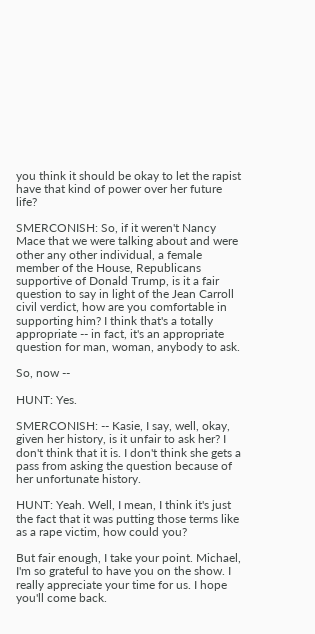you think it should be okay to let the rapist have that kind of power over her future life?

SMERCONISH: So, if it weren't Nancy Mace that we were talking about and were other any other individual, a female member of the House, Republicans supportive of Donald Trump, is it a fair question to say in light of the Jean Carroll civil verdict, how are you comfortable in supporting him? I think that's a totally appropriate -- in fact, it's an appropriate question for man, woman, anybody to ask.

So, now --

HUNT: Yes.

SMERCONISH: -- Kasie, I say, well, okay, given her history, is it unfair to ask her? I don't think that it is. I don't think she gets a pass from asking the question because of her unfortunate history.

HUNT: Yeah. Well, I mean, I think it's just the fact that it was putting those terms like as a rape victim, how could you?

But fair enough, I take your point. Michael, I'm so grateful to have you on the show. I really appreciate your time for us. I hope you'll come back.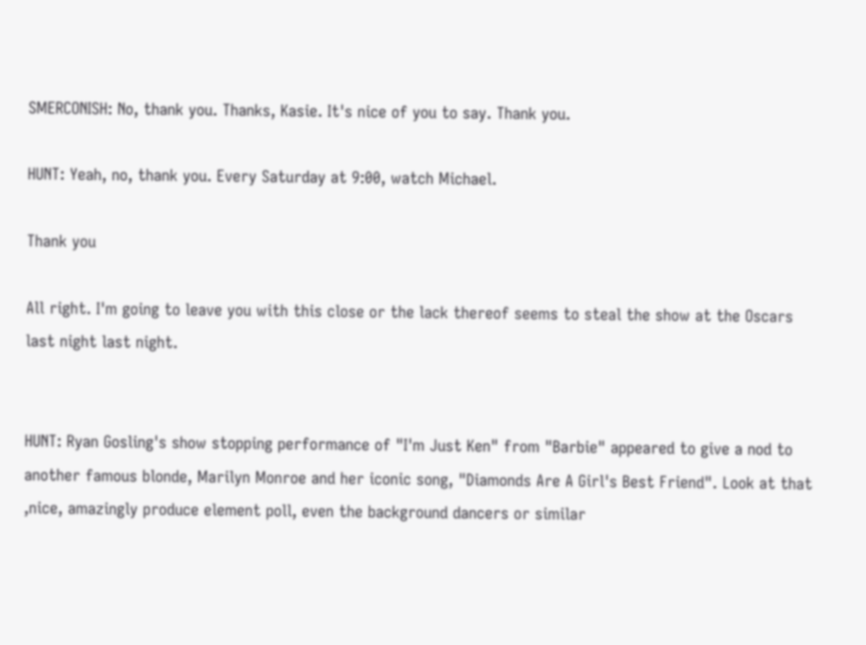SMERCONISH: No, thank you. Thanks, Kasie. It's nice of you to say. Thank you.

HUNT: Yeah, no, thank you. Every Saturday at 9:00, watch Michael.

Thank you

All right. I'm going to leave you with this close or the lack thereof seems to steal the show at the Oscars last night last night.


HUNT: Ryan Gosling's show stopping performance of "I'm Just Ken" from "Barbie" appeared to give a nod to another famous blonde, Marilyn Monroe and her iconic song, "Diamonds Are A Girl's Best Friend". Look at that ,nice, amazingly produce element poll, even the background dancers or similar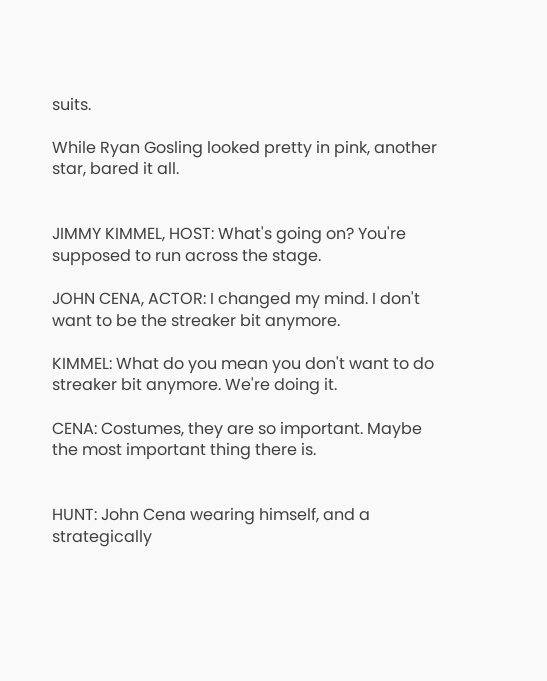suits.

While Ryan Gosling looked pretty in pink, another star, bared it all.


JIMMY KIMMEL, HOST: What's going on? You're supposed to run across the stage.

JOHN CENA, ACTOR: I changed my mind. I don't want to be the streaker bit anymore.

KIMMEL: What do you mean you don't want to do streaker bit anymore. We're doing it.

CENA: Costumes, they are so important. Maybe the most important thing there is.


HUNT: John Cena wearing himself, and a strategically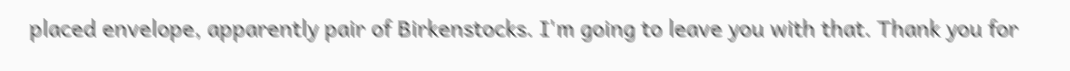placed envelope, apparently pair of Birkenstocks. I'm going to leave you with that. Thank you for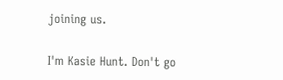joining us.

I'm Kasie Hunt. Don't go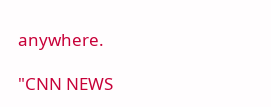anywhere.

"CNN NEWS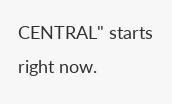CENTRAL" starts right now.